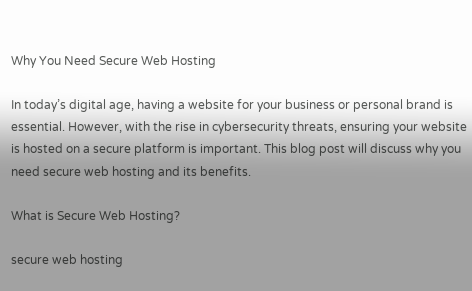Why You Need Secure Web Hosting

In today’s digital age, having a website for your business or personal brand is essential. However, with the rise in cybersecurity threats, ensuring your website is hosted on a secure platform is important. This blog post will discuss why you need secure web hosting and its benefits.

What is Secure Web Hosting?

secure web hosting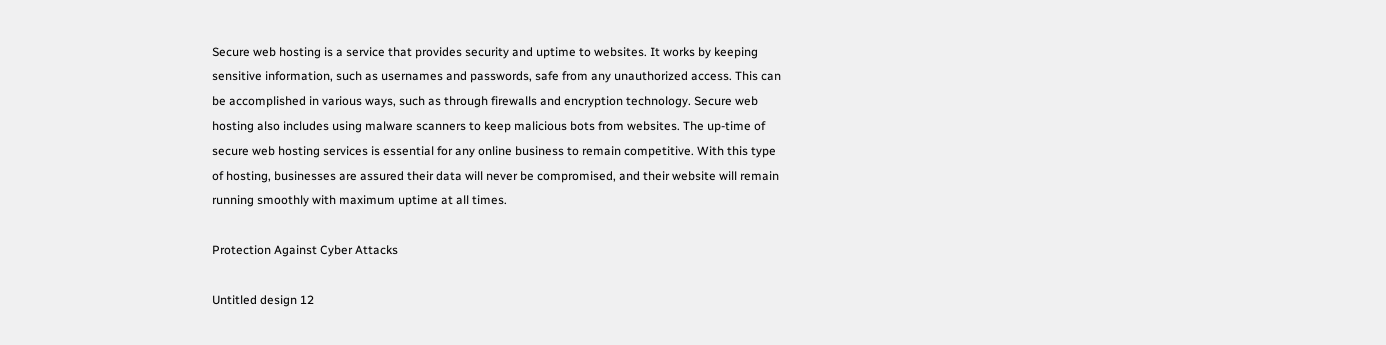Secure web hosting is a service that provides security and uptime to websites. It works by keeping sensitive information, such as usernames and passwords, safe from any unauthorized access. This can be accomplished in various ways, such as through firewalls and encryption technology. Secure web hosting also includes using malware scanners to keep malicious bots from websites. The up-time of secure web hosting services is essential for any online business to remain competitive. With this type of hosting, businesses are assured their data will never be compromised, and their website will remain running smoothly with maximum uptime at all times.

Protection Against Cyber Attacks

Untitled design 12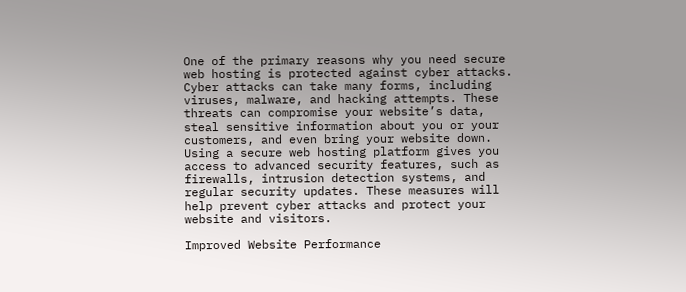One of the primary reasons why you need secure web hosting is protected against cyber attacks. Cyber attacks can take many forms, including viruses, malware, and hacking attempts. These threats can compromise your website’s data, steal sensitive information about you or your customers, and even bring your website down. Using a secure web hosting platform gives you access to advanced security features, such as firewalls, intrusion detection systems, and regular security updates. These measures will help prevent cyber attacks and protect your website and visitors.

Improved Website Performance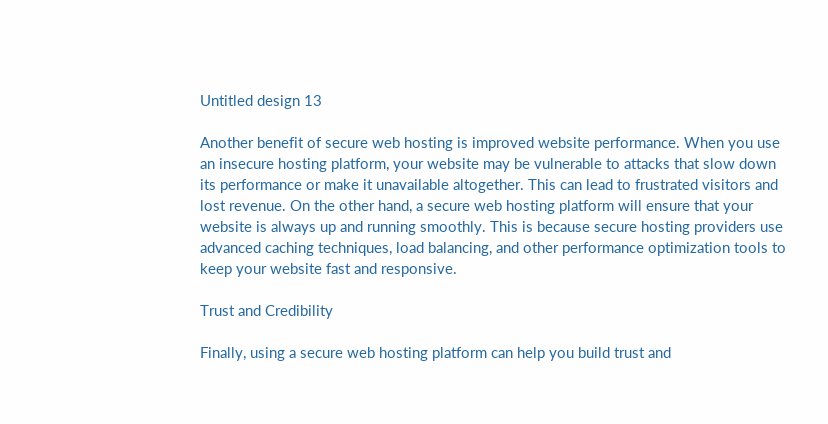Untitled design 13

Another benefit of secure web hosting is improved website performance. When you use an insecure hosting platform, your website may be vulnerable to attacks that slow down its performance or make it unavailable altogether. This can lead to frustrated visitors and lost revenue. On the other hand, a secure web hosting platform will ensure that your website is always up and running smoothly. This is because secure hosting providers use advanced caching techniques, load balancing, and other performance optimization tools to keep your website fast and responsive.

Trust and Credibility

Finally, using a secure web hosting platform can help you build trust and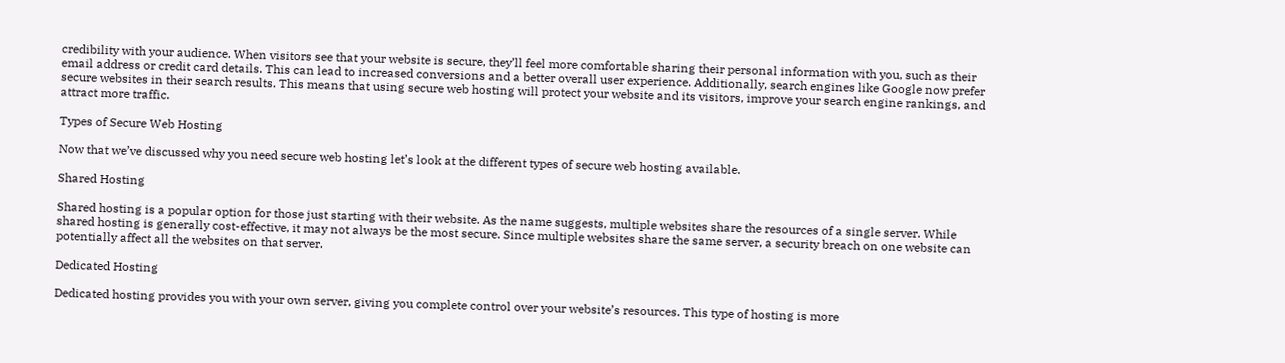credibility with your audience. When visitors see that your website is secure, they’ll feel more comfortable sharing their personal information with you, such as their email address or credit card details. This can lead to increased conversions and a better overall user experience. Additionally, search engines like Google now prefer secure websites in their search results. This means that using secure web hosting will protect your website and its visitors, improve your search engine rankings, and attract more traffic.

Types of Secure Web Hosting

Now that we’ve discussed why you need secure web hosting let’s look at the different types of secure web hosting available.

Shared Hosting

Shared hosting is a popular option for those just starting with their website. As the name suggests, multiple websites share the resources of a single server. While shared hosting is generally cost-effective, it may not always be the most secure. Since multiple websites share the same server, a security breach on one website can potentially affect all the websites on that server.

Dedicated Hosting

Dedicated hosting provides you with your own server, giving you complete control over your website’s resources. This type of hosting is more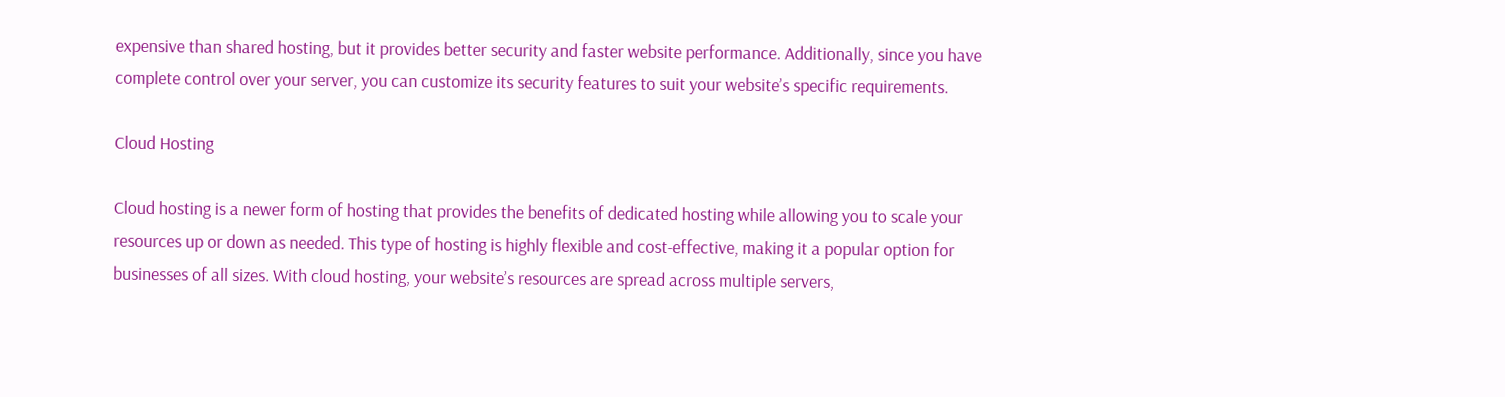expensive than shared hosting, but it provides better security and faster website performance. Additionally, since you have complete control over your server, you can customize its security features to suit your website’s specific requirements.

Cloud Hosting

Cloud hosting is a newer form of hosting that provides the benefits of dedicated hosting while allowing you to scale your resources up or down as needed. This type of hosting is highly flexible and cost-effective, making it a popular option for businesses of all sizes. With cloud hosting, your website’s resources are spread across multiple servers,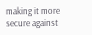making it more secure against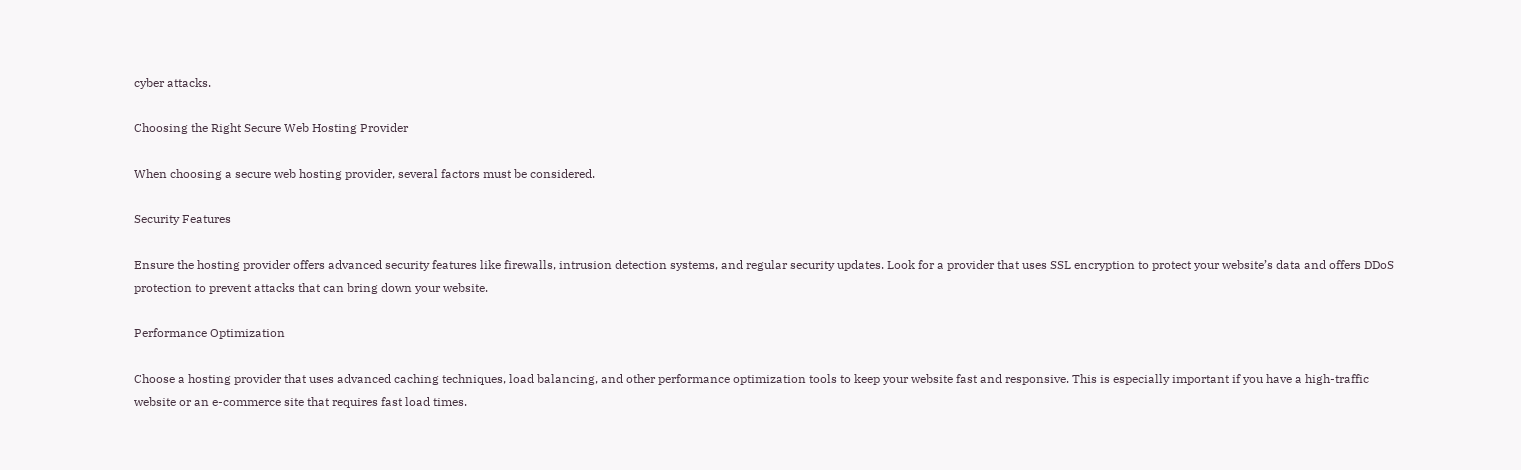cyber attacks.

Choosing the Right Secure Web Hosting Provider

When choosing a secure web hosting provider, several factors must be considered.

Security Features

Ensure the hosting provider offers advanced security features like firewalls, intrusion detection systems, and regular security updates. Look for a provider that uses SSL encryption to protect your website’s data and offers DDoS protection to prevent attacks that can bring down your website.

Performance Optimization

Choose a hosting provider that uses advanced caching techniques, load balancing, and other performance optimization tools to keep your website fast and responsive. This is especially important if you have a high-traffic website or an e-commerce site that requires fast load times.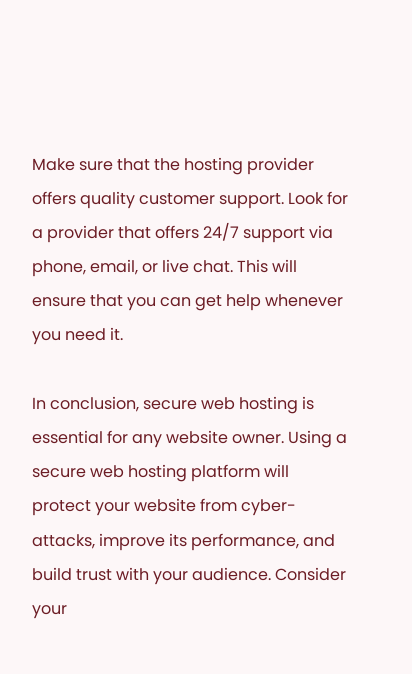Make sure that the hosting provider offers quality customer support. Look for a provider that offers 24/7 support via phone, email, or live chat. This will ensure that you can get help whenever you need it.

In conclusion, secure web hosting is essential for any website owner. Using a secure web hosting platform will protect your website from cyber-attacks, improve its performance, and build trust with your audience. Consider your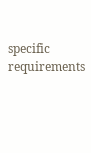specific requirements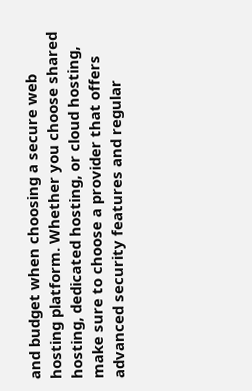and budget when choosing a secure web hosting platform. Whether you choose shared hosting, dedicated hosting, or cloud hosting, make sure to choose a provider that offers advanced security features and regular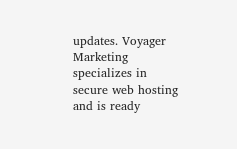updates. Voyager Marketing specializes in secure web hosting and is ready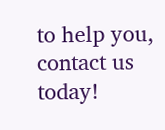to help you, contact us today!